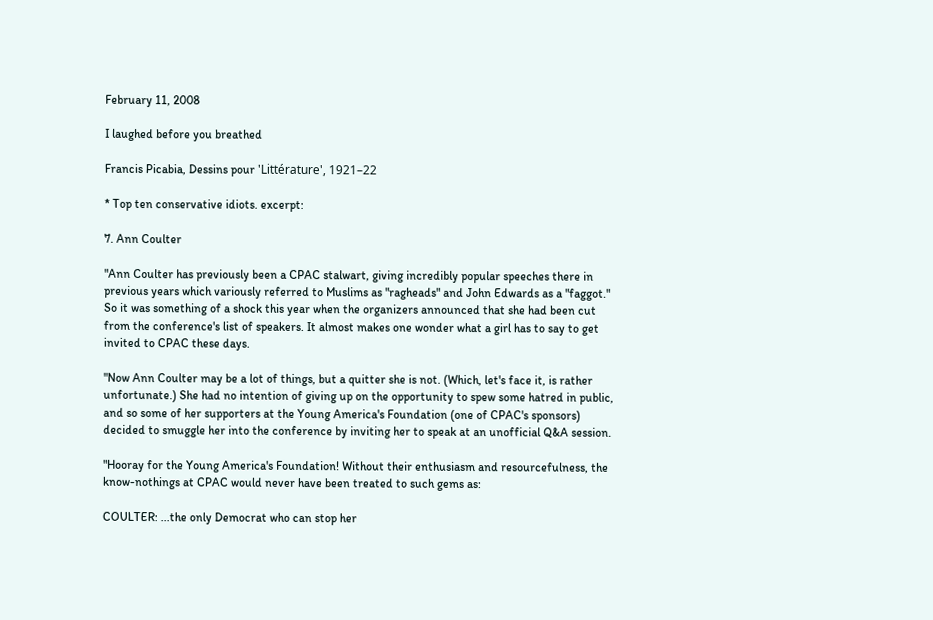February 11, 2008

I laughed before you breathed

Francis Picabia, Dessins pour 'Littérature', 1921–22

* Top ten conservative idiots. excerpt:

7. Ann Coulter

"Ann Coulter has previously been a CPAC stalwart, giving incredibly popular speeches there in previous years which variously referred to Muslims as "ragheads" and John Edwards as a "faggot." So it was something of a shock this year when the organizers announced that she had been cut from the conference's list of speakers. It almost makes one wonder what a girl has to say to get invited to CPAC these days.

"Now Ann Coulter may be a lot of things, but a quitter she is not. (Which, let's face it, is rather unfortunate.) She had no intention of giving up on the opportunity to spew some hatred in public, and so some of her supporters at the Young America's Foundation (one of CPAC's sponsors) decided to smuggle her into the conference by inviting her to speak at an unofficial Q&A session.

"Hooray for the Young America's Foundation! Without their enthusiasm and resourcefulness, the know-nothings at CPAC would never have been treated to such gems as:

COULTER: ...the only Democrat who can stop her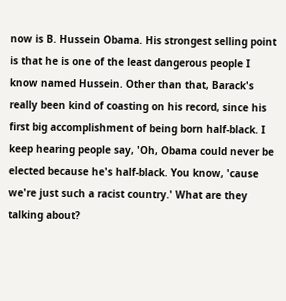now is B. Hussein Obama. His strongest selling point is that he is one of the least dangerous people I know named Hussein. Other than that, Barack's really been kind of coasting on his record, since his first big accomplishment of being born half-black. I keep hearing people say, 'Oh, Obama could never be elected because he's half-black. You know, 'cause we're just such a racist country.' What are they talking about?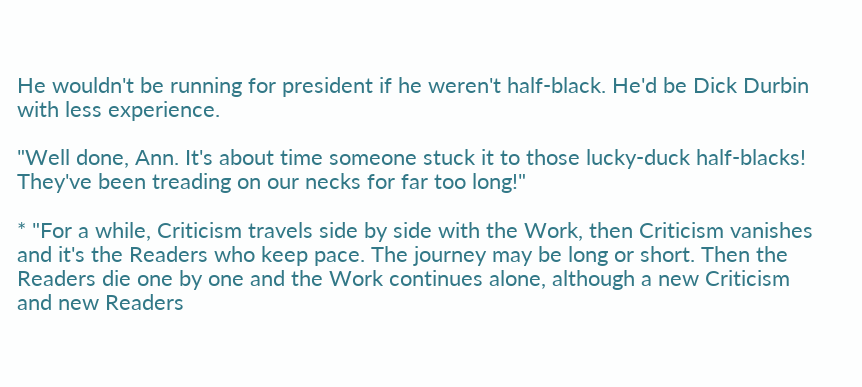He wouldn't be running for president if he weren't half-black. He'd be Dick Durbin with less experience.

"Well done, Ann. It's about time someone stuck it to those lucky-duck half-blacks! They've been treading on our necks for far too long!"

* "For a while, Criticism travels side by side with the Work, then Criticism vanishes and it's the Readers who keep pace. The journey may be long or short. Then the Readers die one by one and the Work continues alone, although a new Criticism and new Readers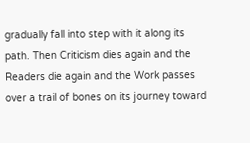gradually fall into step with it along its path. Then Criticism dies again and the Readers die again and the Work passes over a trail of bones on its journey toward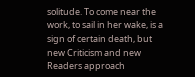solitude. To come near the work, to sail in her wake, is a sign of certain death, but new Criticism and new Readers approach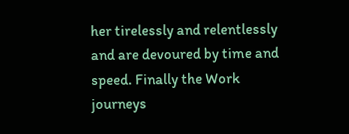her tirelessly and relentlessly and are devoured by time and speed. Finally the Work journeys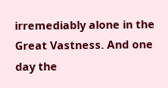irremediably alone in the Great Vastness. And one day the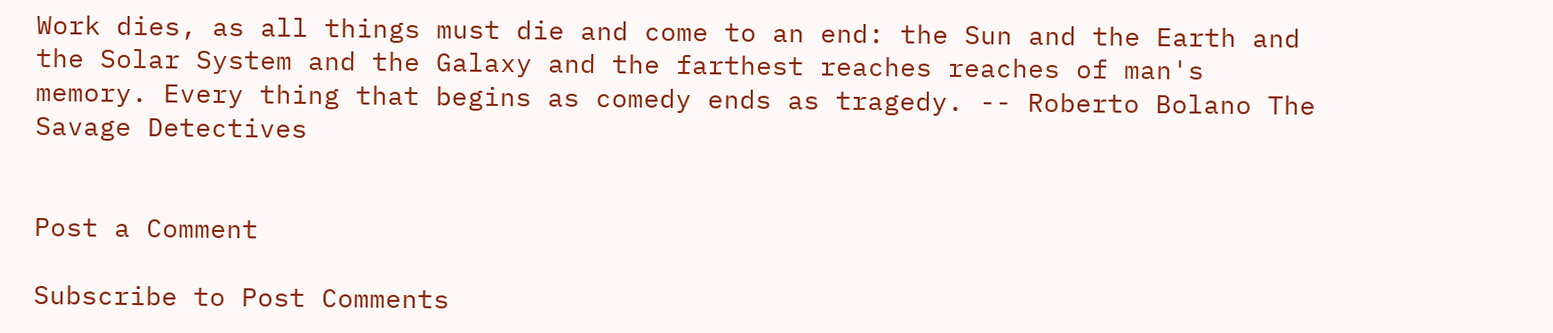Work dies, as all things must die and come to an end: the Sun and the Earth and the Solar System and the Galaxy and the farthest reaches reaches of man's memory. Every thing that begins as comedy ends as tragedy. -- Roberto Bolano The Savage Detectives


Post a Comment

Subscribe to Post Comments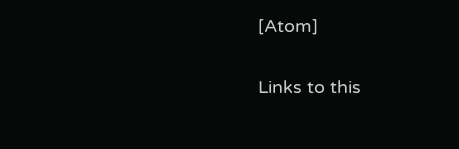[Atom]

Links to this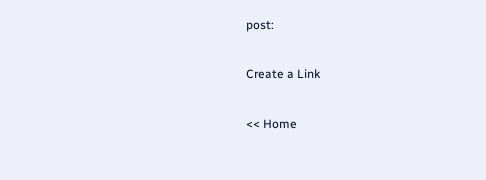post:

Create a Link

<< Home